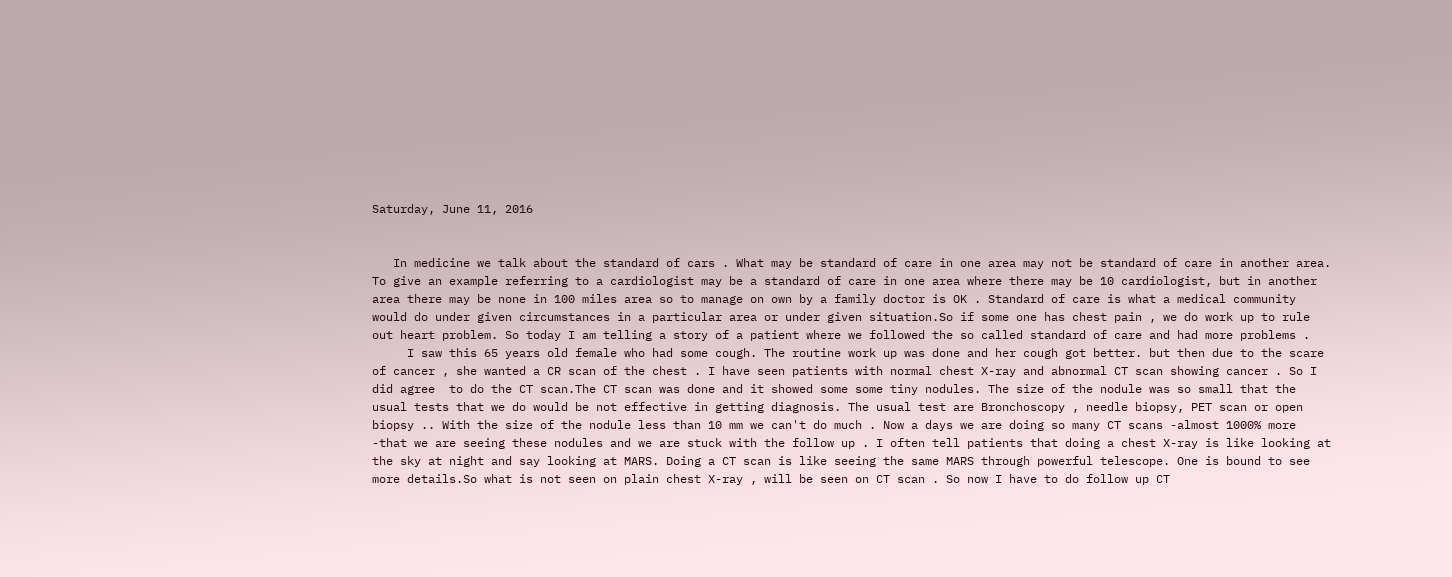Saturday, June 11, 2016


   In medicine we talk about the standard of cars . What may be standard of care in one area may not be standard of care in another area. To give an example referring to a cardiologist may be a standard of care in one area where there may be 10 cardiologist, but in another area there may be none in 100 miles area so to manage on own by a family doctor is OK . Standard of care is what a medical community would do under given circumstances in a particular area or under given situation.So if some one has chest pain , we do work up to rule out heart problem. So today I am telling a story of a patient where we followed the so called standard of care and had more problems .
     I saw this 65 years old female who had some cough. The routine work up was done and her cough got better. but then due to the scare of cancer , she wanted a CR scan of the chest . I have seen patients with normal chest X-ray and abnormal CT scan showing cancer . So I did agree  to do the CT scan.The CT scan was done and it showed some some tiny nodules. The size of the nodule was so small that the usual tests that we do would be not effective in getting diagnosis. The usual test are Bronchoscopy , needle biopsy, PET scan or open biopsy .. With the size of the nodule less than 10 mm we can't do much . Now a days we are doing so many CT scans -almost 1000% more -that we are seeing these nodules and we are stuck with the follow up . I often tell patients that doing a chest X-ray is like looking at the sky at night and say looking at MARS. Doing a CT scan is like seeing the same MARS through powerful telescope. One is bound to see more details.So what is not seen on plain chest X-ray , will be seen on CT scan . So now I have to do follow up CT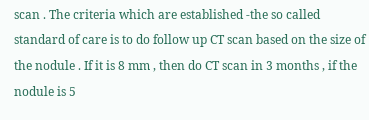scan . The criteria which are established -the so called standard of care is to do follow up CT scan based on the size of the nodule . If it is 8 mm , then do CT scan in 3 months , if the nodule is 5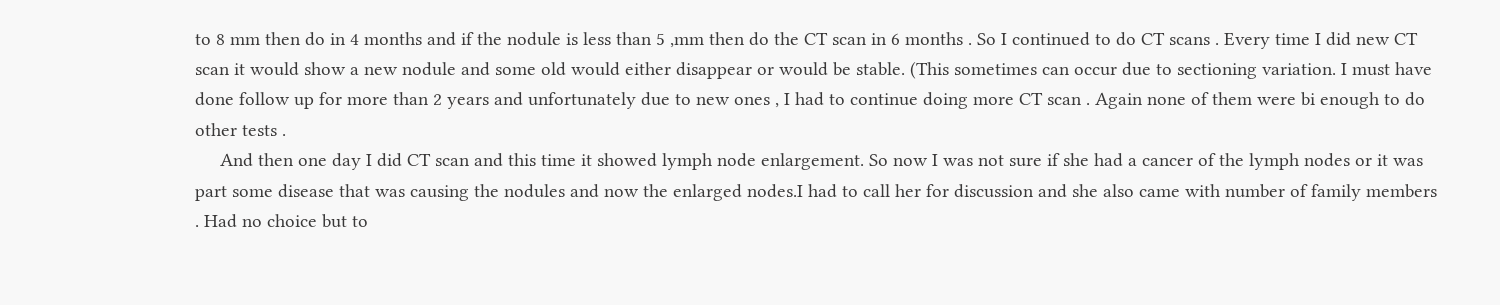to 8 mm then do in 4 months and if the nodule is less than 5 ,mm then do the CT scan in 6 months . So I continued to do CT scans . Every time I did new CT scan it would show a new nodule and some old would either disappear or would be stable. (This sometimes can occur due to sectioning variation. I must have done follow up for more than 2 years and unfortunately due to new ones , I had to continue doing more CT scan . Again none of them were bi enough to do other tests .
     And then one day I did CT scan and this time it showed lymph node enlargement. So now I was not sure if she had a cancer of the lymph nodes or it was part some disease that was causing the nodules and now the enlarged nodes.I had to call her for discussion and she also came with number of family members . Had no choice but to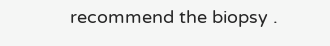recommend the biopsy .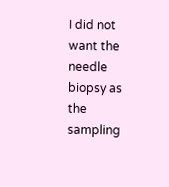I did not want the needle biopsy as the sampling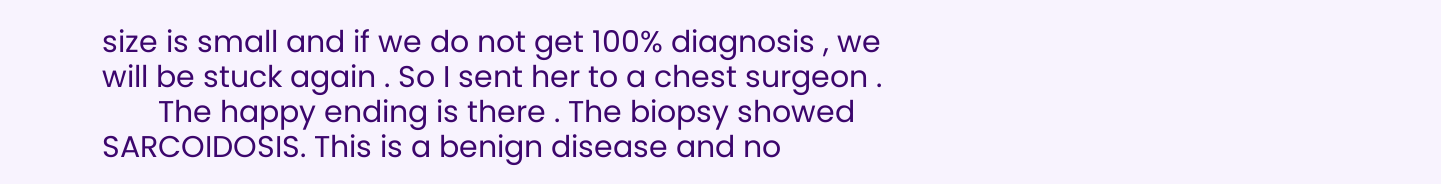size is small and if we do not get 100% diagnosis , we will be stuck again . So I sent her to a chest surgeon .
       The happy ending is there . The biopsy showed SARCOIDOSIS. This is a benign disease and no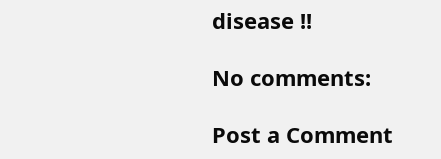disease !!

No comments:

Post a Comment